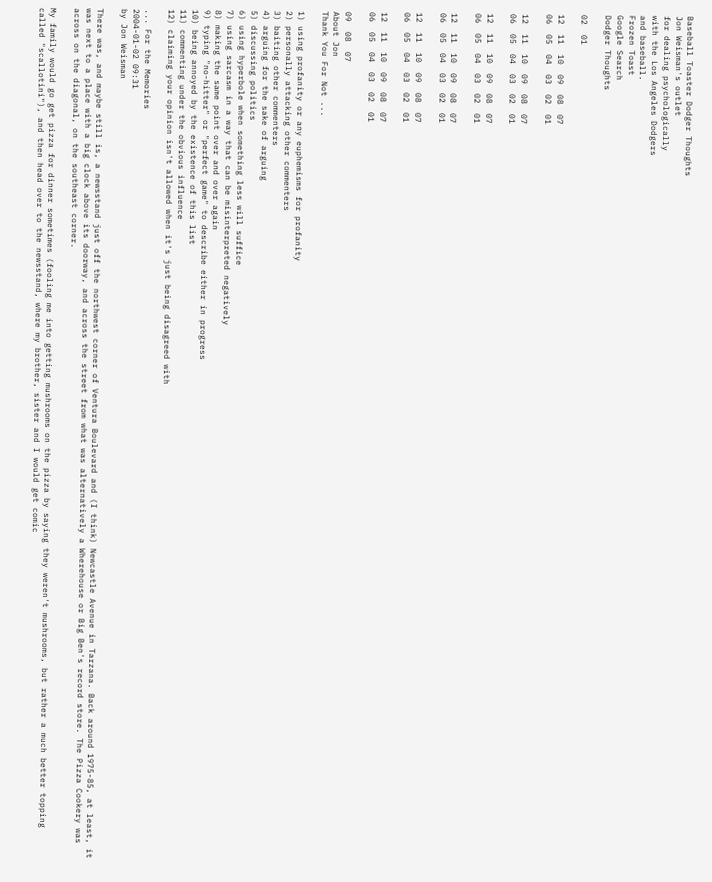Baseball Toaster Dodger Thoughts
Jon Weisman's outlet
for dealing psychologically
with the Los Angeles Dodgers
and baseball.
Frozen Toast
Google Search
Dodger Thoughts

02  01

12  11  10  09  08  07
06  05  04  03  02  01

12  11  10  09  08  07
06  05  04  03  02  01

12  11  10  09  08  07
06  05  04  03  02  01

12  11  10  09  08  07
06  05  04  03  02  01

12  11  10  09  08  07
06  05  04  03  02  01

12  11  10  09  08  07
06  05  04  03  02  01

09  08  07
About Jon
Thank You For Not ...

1) using profanity or any euphemisms for profanity
2) personally attacking other commenters
3) baiting other commenters
4) arguing for the sake of arguing
5) discussing politics
6) using hyperbole when something less will suffice
7) using sarcasm in a way that can be misinterpreted negatively
8) making the same point over and over again
9) typing "no-hitter" or "perfect game" to describe either in progress
10) being annoyed by the existence of this list
11) commenting under the obvious influence
12) claiming your opinion isn't allowed when it's just being disagreed with

... For the Memories
2004-01-02 09:31
by Jon Weisman

There was, and maybe still is, a newsstand just off the northwest corner of Ventura Boulevard and (I think) Newcastle Avenue in Tarzana. Back around 1975-85, at least, it was next to a place with a big clock above its doorway, and across the street from what was alternatively a Wherehouse or Big Ben's record store. The Pizza Cookery was across on the diagonal, on the southeast corner.

My family would go get pizza for dinner sometimes (fooling me into getting mushrooms on the pizza by saying they weren't mushrooms, but rather a much better topping called "scallotini"), and then head over to the newsstand, where my brother, sister and I would get comic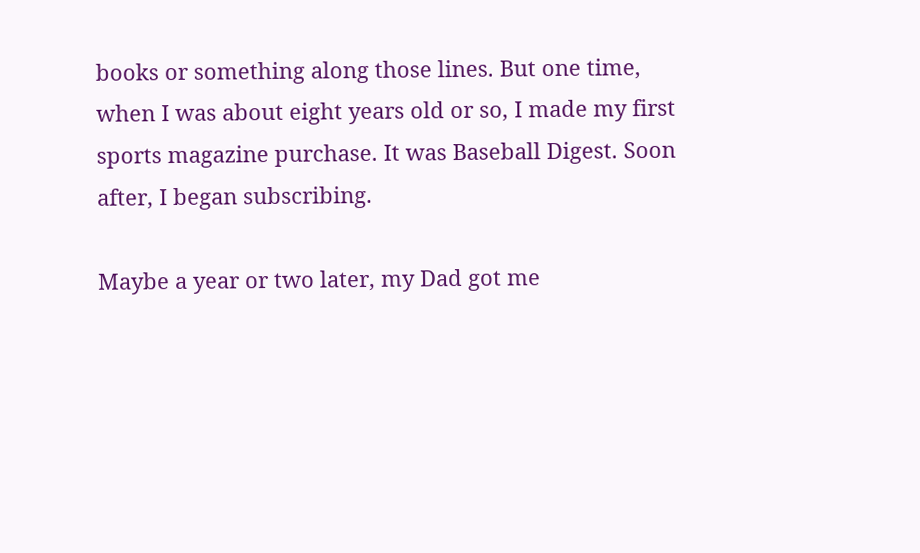books or something along those lines. But one time, when I was about eight years old or so, I made my first sports magazine purchase. It was Baseball Digest. Soon after, I began subscribing.

Maybe a year or two later, my Dad got me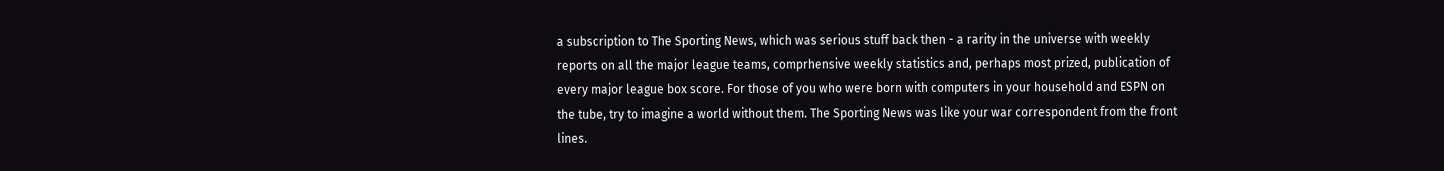a subscription to The Sporting News, which was serious stuff back then - a rarity in the universe with weekly reports on all the major league teams, comprhensive weekly statistics and, perhaps most prized, publication of every major league box score. For those of you who were born with computers in your household and ESPN on the tube, try to imagine a world without them. The Sporting News was like your war correspondent from the front lines.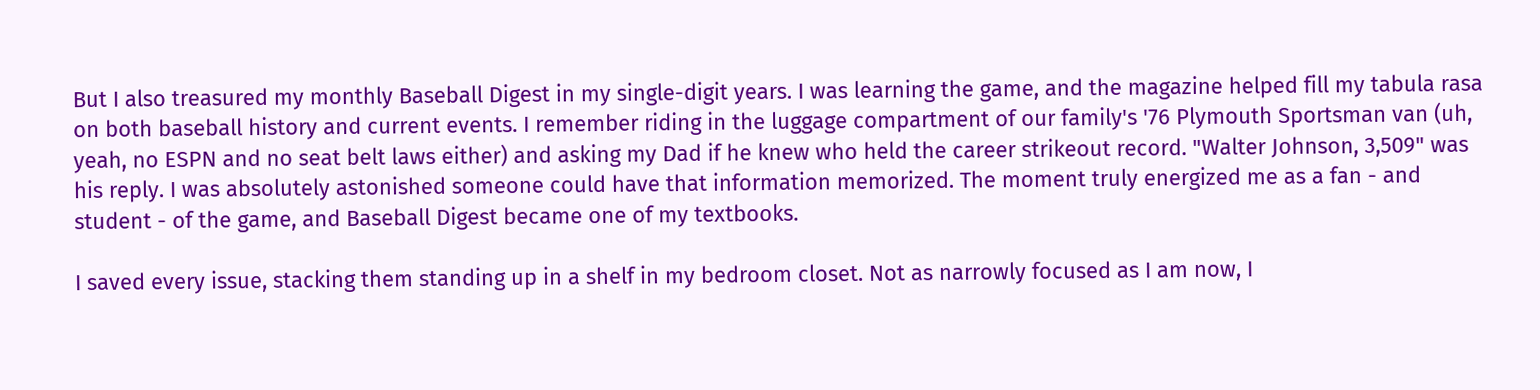But I also treasured my monthly Baseball Digest in my single-digit years. I was learning the game, and the magazine helped fill my tabula rasa on both baseball history and current events. I remember riding in the luggage compartment of our family's '76 Plymouth Sportsman van (uh, yeah, no ESPN and no seat belt laws either) and asking my Dad if he knew who held the career strikeout record. "Walter Johnson, 3,509" was his reply. I was absolutely astonished someone could have that information memorized. The moment truly energized me as a fan - and student - of the game, and Baseball Digest became one of my textbooks.

I saved every issue, stacking them standing up in a shelf in my bedroom closet. Not as narrowly focused as I am now, I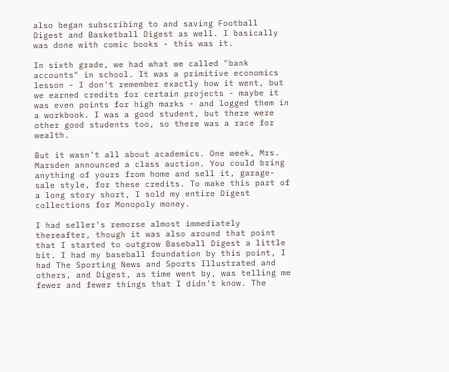also began subscribing to and saving Football Digest and Basketball Digest as well. I basically was done with comic books - this was it.

In sixth grade, we had what we called "bank accounts" in school. It was a primitive economics lesson - I don't remember exactly how it went, but we earned credits for certain projects - maybe it was even points for high marks - and logged them in a workbook. I was a good student, but there were other good students too, so there was a race for wealth.

But it wasn't all about academics. One week, Mrs. Marsden announced a class auction. You could bring anything of yours from home and sell it, garage-sale style, for these credits. To make this part of a long story short, I sold my entire Digest collections for Monopoly money.

I had seller's remorse almost immediately thereafter, though it was also around that point that I started to outgrow Baseball Digest a little bit. I had my baseball foundation by this point, I had The Sporting News and Sports Illustrated and others, and Digest, as time went by, was telling me fewer and fewer things that I didn't know. The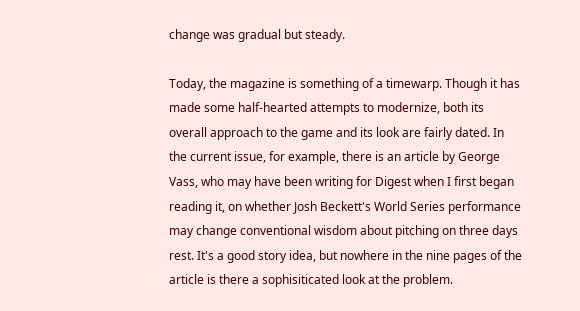change was gradual but steady.

Today, the magazine is something of a timewarp. Though it has made some half-hearted attempts to modernize, both its overall approach to the game and its look are fairly dated. In the current issue, for example, there is an article by George Vass, who may have been writing for Digest when I first began reading it, on whether Josh Beckett's World Series performance may change conventional wisdom about pitching on three days rest. It's a good story idea, but nowhere in the nine pages of the article is there a sophisiticated look at the problem.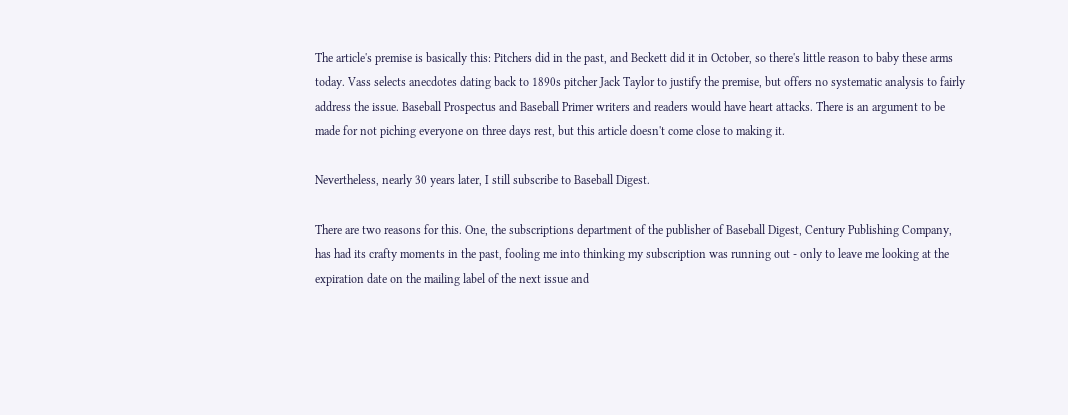The article's premise is basically this: Pitchers did in the past, and Beckett did it in October, so there's little reason to baby these arms today. Vass selects anecdotes dating back to 1890s pitcher Jack Taylor to justify the premise, but offers no systematic analysis to fairly address the issue. Baseball Prospectus and Baseball Primer writers and readers would have heart attacks. There is an argument to be made for not piching everyone on three days rest, but this article doesn't come close to making it.

Nevertheless, nearly 30 years later, I still subscribe to Baseball Digest.

There are two reasons for this. One, the subscriptions department of the publisher of Baseball Digest, Century Publishing Company, has had its crafty moments in the past, fooling me into thinking my subscription was running out - only to leave me looking at the expiration date on the mailing label of the next issue and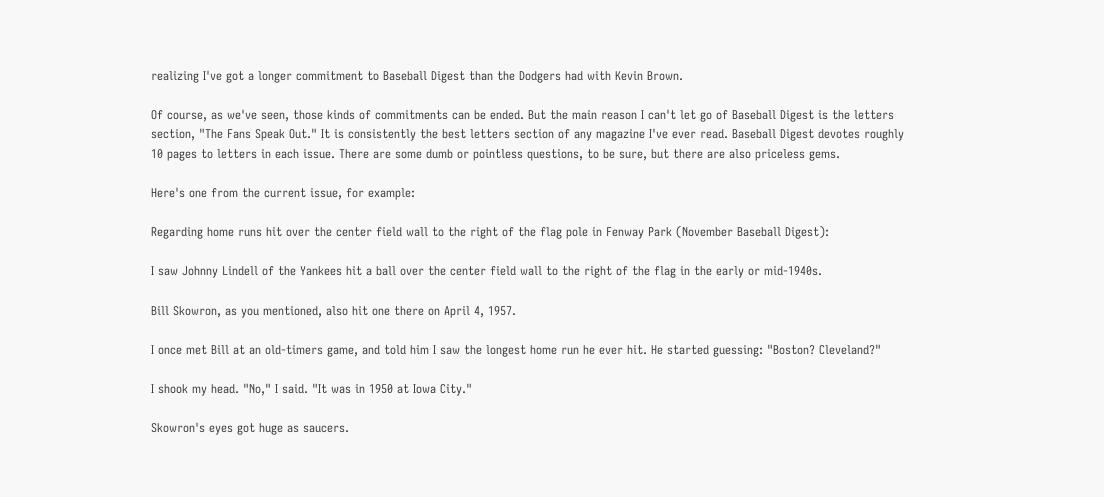realizing I've got a longer commitment to Baseball Digest than the Dodgers had with Kevin Brown.

Of course, as we've seen, those kinds of commitments can be ended. But the main reason I can't let go of Baseball Digest is the letters section, "The Fans Speak Out." It is consistently the best letters section of any magazine I've ever read. Baseball Digest devotes roughly 10 pages to letters in each issue. There are some dumb or pointless questions, to be sure, but there are also priceless gems.

Here's one from the current issue, for example:

Regarding home runs hit over the center field wall to the right of the flag pole in Fenway Park (November Baseball Digest):

I saw Johnny Lindell of the Yankees hit a ball over the center field wall to the right of the flag in the early or mid-1940s.

Bill Skowron, as you mentioned, also hit one there on April 4, 1957.

I once met Bill at an old-timers game, and told him I saw the longest home run he ever hit. He started guessing: "Boston? Cleveland?"

I shook my head. "No," I said. "It was in 1950 at Iowa City."

Skowron's eyes got huge as saucers.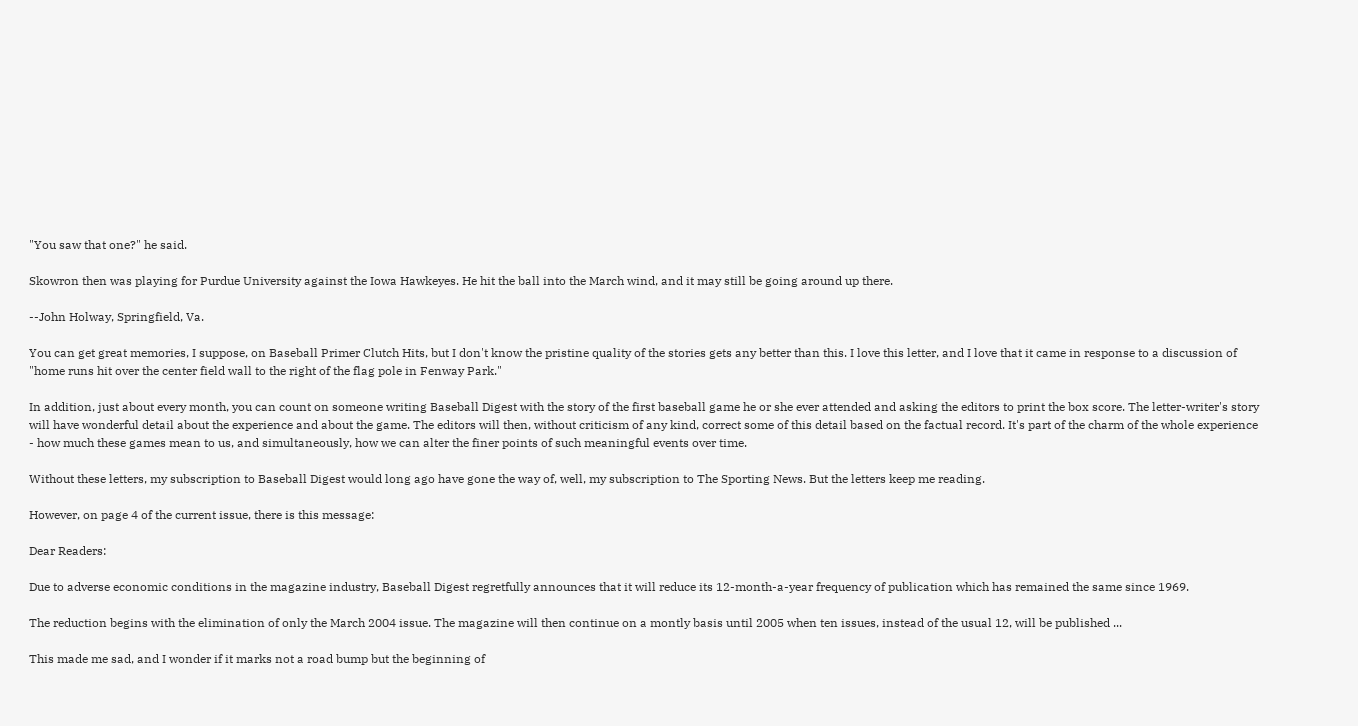"You saw that one?" he said.

Skowron then was playing for Purdue University against the Iowa Hawkeyes. He hit the ball into the March wind, and it may still be going around up there.

--John Holway, Springfield, Va.

You can get great memories, I suppose, on Baseball Primer Clutch Hits, but I don't know the pristine quality of the stories gets any better than this. I love this letter, and I love that it came in response to a discussion of "home runs hit over the center field wall to the right of the flag pole in Fenway Park."

In addition, just about every month, you can count on someone writing Baseball Digest with the story of the first baseball game he or she ever attended and asking the editors to print the box score. The letter-writer's story will have wonderful detail about the experience and about the game. The editors will then, without criticism of any kind, correct some of this detail based on the factual record. It's part of the charm of the whole experience - how much these games mean to us, and simultaneously, how we can alter the finer points of such meaningful events over time.

Without these letters, my subscription to Baseball Digest would long ago have gone the way of, well, my subscription to The Sporting News. But the letters keep me reading.

However, on page 4 of the current issue, there is this message:

Dear Readers:

Due to adverse economic conditions in the magazine industry, Baseball Digest regretfully announces that it will reduce its 12-month-a-year frequency of publication which has remained the same since 1969.

The reduction begins with the elimination of only the March 2004 issue. The magazine will then continue on a montly basis until 2005 when ten issues, instead of the usual 12, will be published ...

This made me sad, and I wonder if it marks not a road bump but the beginning of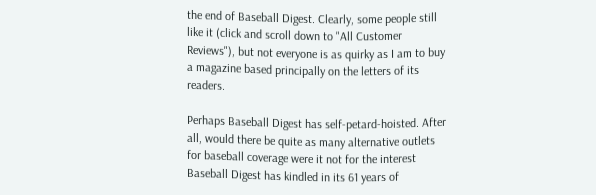the end of Baseball Digest. Clearly, some people still like it (click and scroll down to "All Customer Reviews"), but not everyone is as quirky as I am to buy a magazine based principally on the letters of its readers.

Perhaps Baseball Digest has self-petard-hoisted. After all, would there be quite as many alternative outlets for baseball coverage were it not for the interest Baseball Digest has kindled in its 61 years of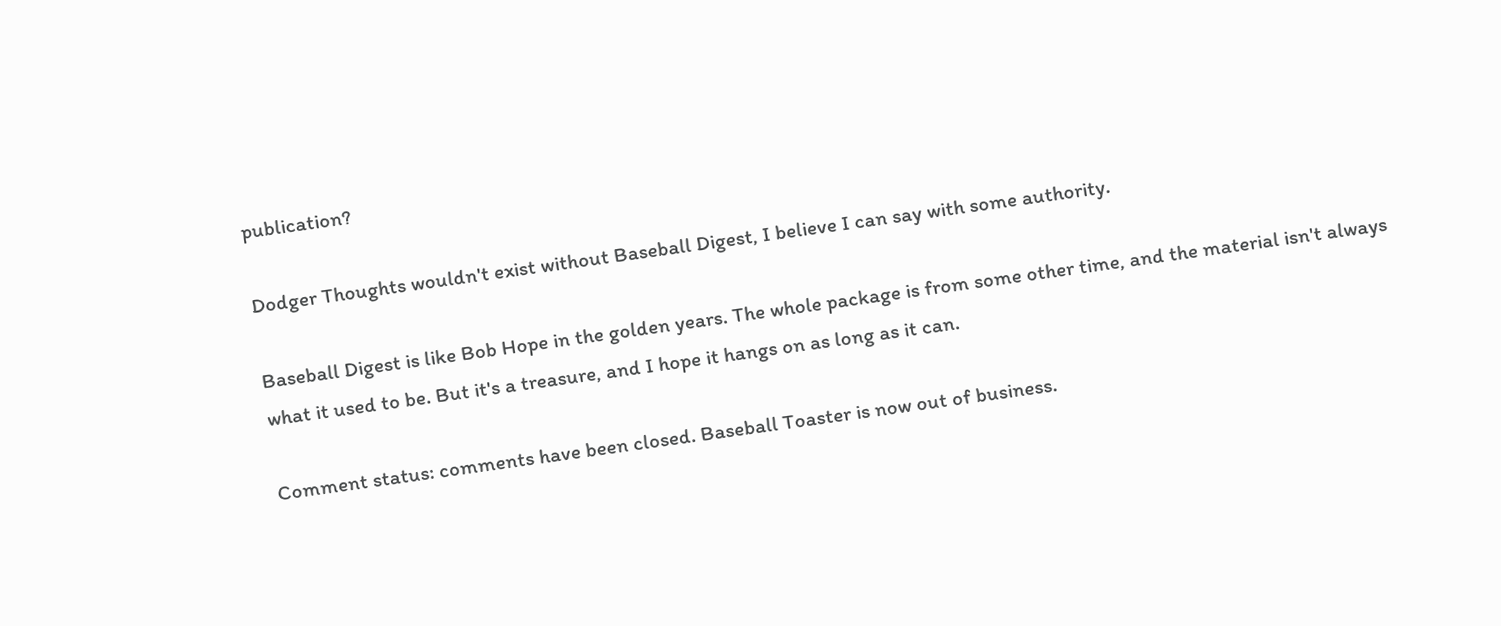publication?

Dodger Thoughts wouldn't exist without Baseball Digest, I believe I can say with some authority.

Baseball Digest is like Bob Hope in the golden years. The whole package is from some other time, and the material isn't always what it used to be. But it's a treasure, and I hope it hangs on as long as it can.

Comment status: comments have been closed. Baseball Toaster is now out of business.